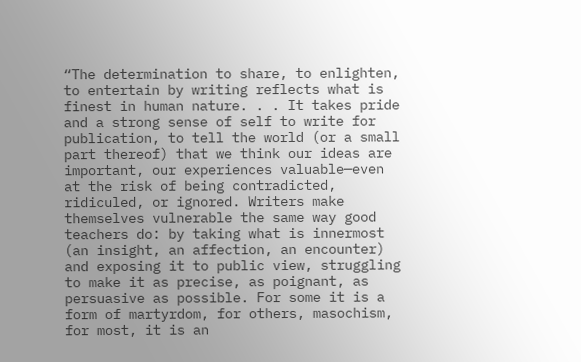“The determination to share, to enlighten, to entertain by writing reflects what is finest in human nature. . . It takes pride and a strong sense of self to write for publication, to tell the world (or a small part thereof) that we think our ideas are important, our experiences valuable—even at the risk of being contradicted, ridiculed, or ignored. Writers make themselves vulnerable the same way good teachers do: by taking what is innermost (an insight, an affection, an encounter) and exposing it to public view, struggling to make it as precise, as poignant, as persuasive as possible. For some it is a form of martyrdom, for others, masochism, for most, it is an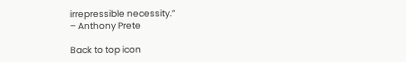irrepressible necessity.”
– Anthony Prete

Back to top icon